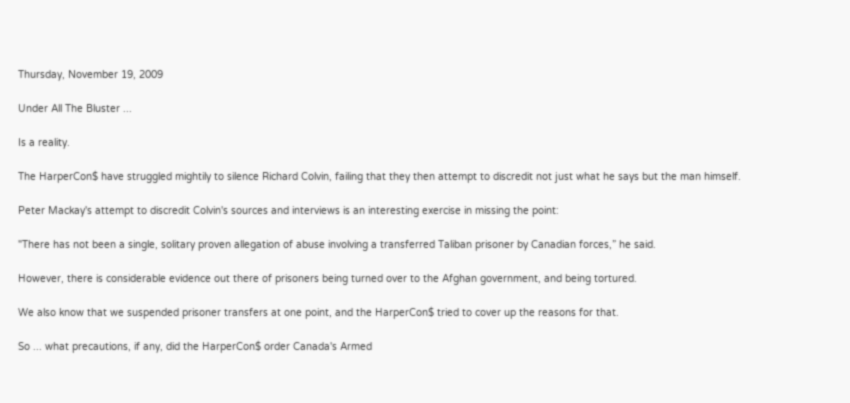Thursday, November 19, 2009

Under All The Bluster ...

Is a reality.

The HarperCon$ have struggled mightily to silence Richard Colvin, failing that they then attempt to discredit not just what he says but the man himself.

Peter Mackay's attempt to discredit Colvin's sources and interviews is an interesting exercise in missing the point:

"There has not been a single, solitary proven allegation of abuse involving a transferred Taliban prisoner by Canadian forces,” he said.

However, there is considerable evidence out there of prisoners being turned over to the Afghan government, and being tortured.

We also know that we suspended prisoner transfers at one point, and the HarperCon$ tried to cover up the reasons for that.

So ... what precautions, if any, did the HarperCon$ order Canada's Armed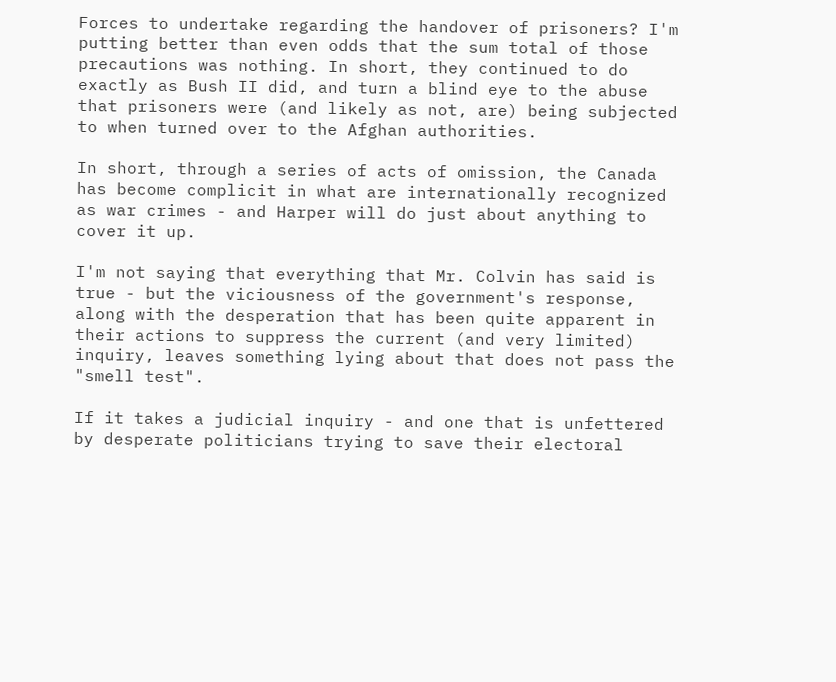Forces to undertake regarding the handover of prisoners? I'm putting better than even odds that the sum total of those precautions was nothing. In short, they continued to do exactly as Bush II did, and turn a blind eye to the abuse that prisoners were (and likely as not, are) being subjected to when turned over to the Afghan authorities.

In short, through a series of acts of omission, the Canada has become complicit in what are internationally recognized as war crimes - and Harper will do just about anything to cover it up.

I'm not saying that everything that Mr. Colvin has said is true - but the viciousness of the government's response, along with the desperation that has been quite apparent in their actions to suppress the current (and very limited) inquiry, leaves something lying about that does not pass the "smell test".

If it takes a judicial inquiry - and one that is unfettered by desperate politicians trying to save their electoral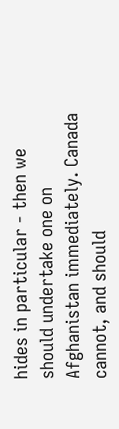hides in particular - then we should undertake one on Afghanistan immediately. Canada cannot, and should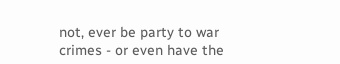not, ever be party to war crimes - or even have the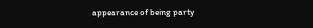appearance of being party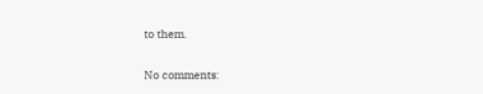to them.

No comments: